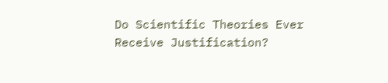Do Scientific Theories Ever Receive Justification?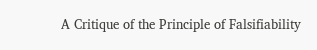A Critique of the Principle of Falsifiability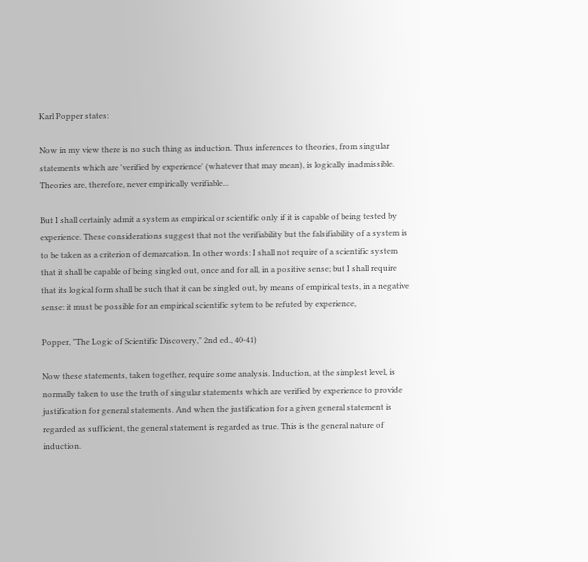Karl Popper states:

Now in my view there is no such thing as induction. Thus inferences to theories, from singular statements which are 'verified by experience' (whatever that may mean), is logically inadmissible. Theories are, therefore, never empirically verifiable...

But I shall certainly admit a system as empirical or scientific only if it is capable of being tested by experience. These considerations suggest that not the verifiability but the falsifiability of a system is to be taken as a criterion of demarcation. In other words: I shall not require of a scientific system that it shall be capable of being singled out, once and for all, in a positive sense; but I shall require that its logical form shall be such that it can be singled out, by means of empirical tests, in a negative sense: it must be possible for an empirical scientific sytem to be refuted by experience,

Popper, "The Logic of Scientific Discovery," 2nd ed., 40-41)

Now these statements, taken together, require some analysis. Induction, at the simplest level, is normally taken to use the truth of singular statements which are verified by experience to provide justification for general statements. And when the justification for a given general statement is regarded as sufficient, the general statement is regarded as true. This is the general nature of induction.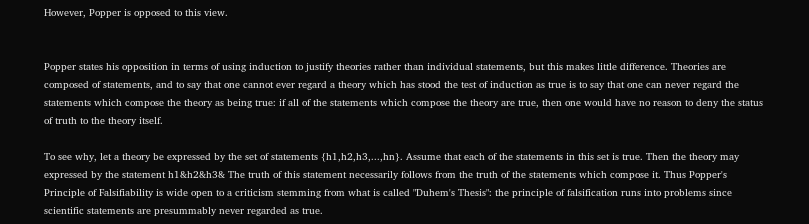However, Popper is opposed to this view.


Popper states his opposition in terms of using induction to justify theories rather than individual statements, but this makes little difference. Theories are composed of statements, and to say that one cannot ever regard a theory which has stood the test of induction as true is to say that one can never regard the statements which compose the theory as being true: if all of the statements which compose the theory are true, then one would have no reason to deny the status of truth to the theory itself.

To see why, let a theory be expressed by the set of statements {h1,h2,h3,...,hn}. Assume that each of the statements in this set is true. Then the theory may expressed by the statement h1&h2&h3& The truth of this statement necessarily follows from the truth of the statements which compose it. Thus Popper's Principle of Falsifiability is wide open to a criticism stemming from what is called "Duhem's Thesis": the principle of falsification runs into problems since scientific statements are presummably never regarded as true.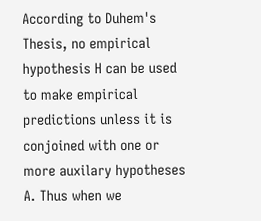According to Duhem's Thesis, no empirical hypothesis H can be used to make empirical predictions unless it is conjoined with one or more auxilary hypotheses A. Thus when we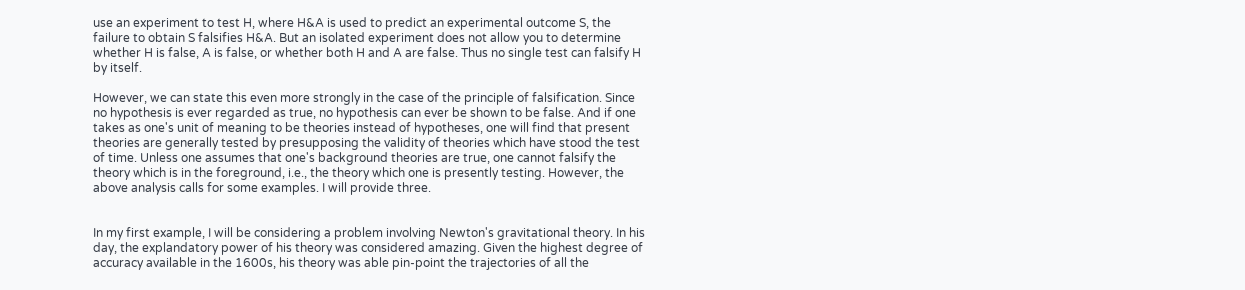use an experiment to test H, where H&A is used to predict an experimental outcome S, the failure to obtain S falsifies H&A. But an isolated experiment does not allow you to determine whether H is false, A is false, or whether both H and A are false. Thus no single test can falsify H by itself.

However, we can state this even more strongly in the case of the principle of falsification. Since no hypothesis is ever regarded as true, no hypothesis can ever be shown to be false. And if one takes as one's unit of meaning to be theories instead of hypotheses, one will find that present theories are generally tested by presupposing the validity of theories which have stood the test of time. Unless one assumes that one's background theories are true, one cannot falsify the theory which is in the foreground, i.e., the theory which one is presently testing. However, the above analysis calls for some examples. I will provide three.


In my first example, I will be considering a problem involving Newton's gravitational theory. In his day, the explandatory power of his theory was considered amazing. Given the highest degree of accuracy available in the 1600s, his theory was able pin-point the trajectories of all the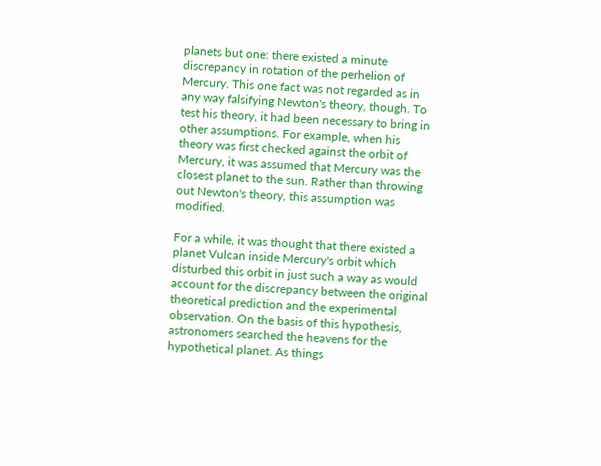planets but one: there existed a minute discrepancy in rotation of the perhelion of Mercury. This one fact was not regarded as in any way falsifying Newton's theory, though. To test his theory, it had been necessary to bring in other assumptions. For example, when his theory was first checked against the orbit of Mercury, it was assumed that Mercury was the closest planet to the sun. Rather than throwing out Newton's theory, this assumption was modified.

For a while, it was thought that there existed a planet Vulcan inside Mercury's orbit which disturbed this orbit in just such a way as would account for the discrepancy between the original theoretical prediction and the experimental observation. On the basis of this hypothesis, astronomers searched the heavens for the hypothetical planet. As things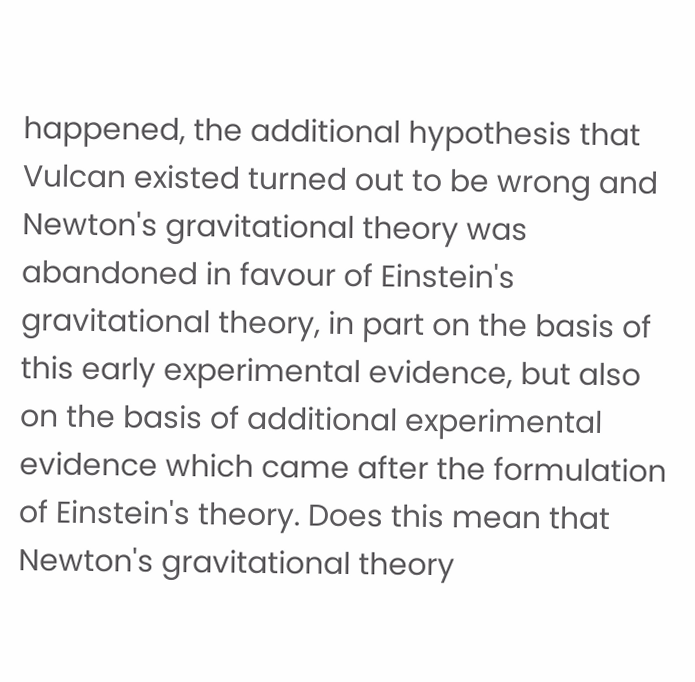happened, the additional hypothesis that Vulcan existed turned out to be wrong and Newton's gravitational theory was abandoned in favour of Einstein's gravitational theory, in part on the basis of this early experimental evidence, but also on the basis of additional experimental evidence which came after the formulation of Einstein's theory. Does this mean that Newton's gravitational theory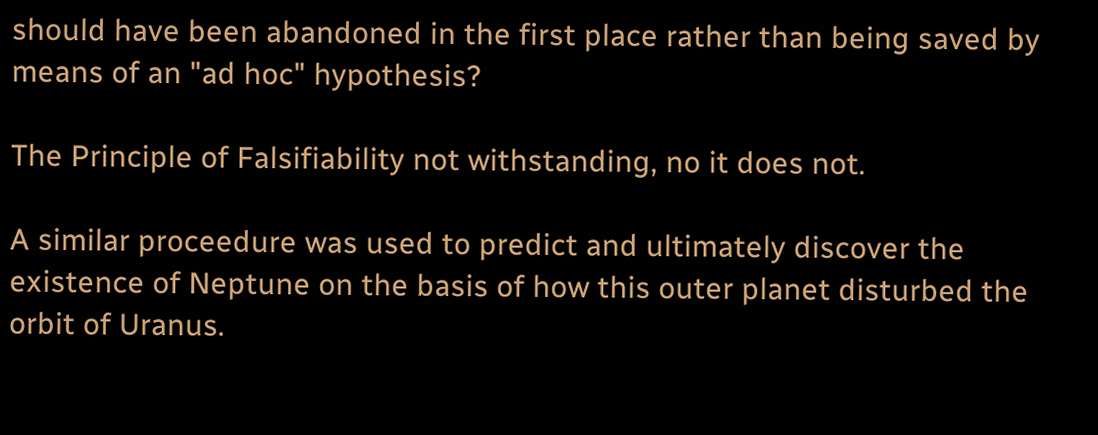should have been abandoned in the first place rather than being saved by means of an "ad hoc" hypothesis?

The Principle of Falsifiability not withstanding, no it does not.

A similar proceedure was used to predict and ultimately discover the existence of Neptune on the basis of how this outer planet disturbed the orbit of Uranus.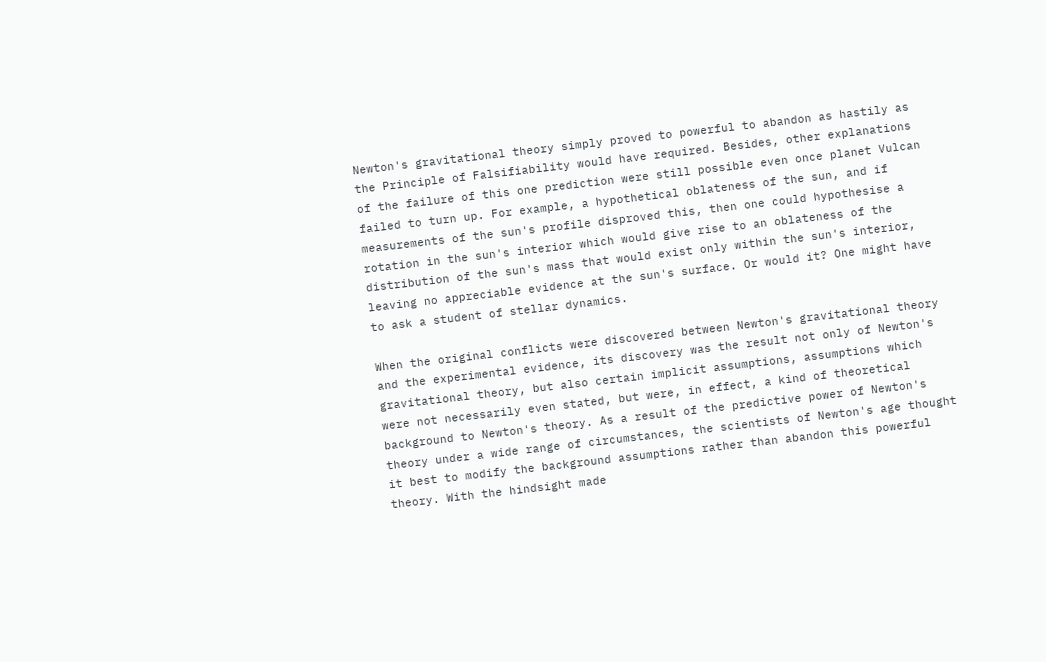Newton's gravitational theory simply proved to powerful to abandon as hastily as the Principle of Falsifiability would have required. Besides, other explanations of the failure of this one prediction were still possible even once planet Vulcan failed to turn up. For example, a hypothetical oblateness of the sun, and if measurements of the sun's profile disproved this, then one could hypothesise a rotation in the sun's interior which would give rise to an oblateness of the distribution of the sun's mass that would exist only within the sun's interior, leaving no appreciable evidence at the sun's surface. Or would it? One might have to ask a student of stellar dynamics.

When the original conflicts were discovered between Newton's gravitational theory and the experimental evidence, its discovery was the result not only of Newton's gravitational theory, but also certain implicit assumptions, assumptions which were not necessarily even stated, but were, in effect, a kind of theoretical background to Newton's theory. As a result of the predictive power of Newton's theory under a wide range of circumstances, the scientists of Newton's age thought it best to modify the background assumptions rather than abandon this powerful theory. With the hindsight made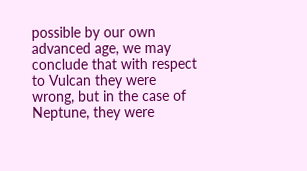possible by our own advanced age, we may conclude that with respect to Vulcan they were wrong, but in the case of Neptune, they were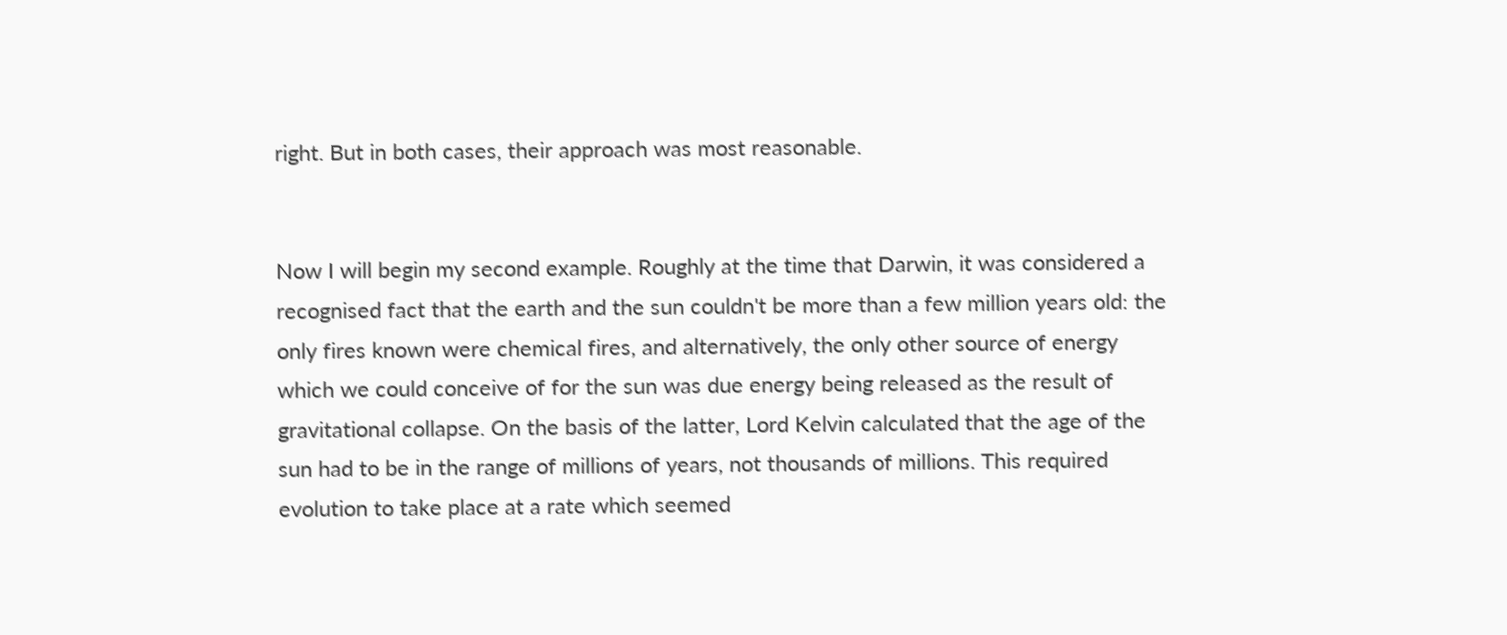right. But in both cases, their approach was most reasonable.


Now I will begin my second example. Roughly at the time that Darwin, it was considered a recognised fact that the earth and the sun couldn't be more than a few million years old: the only fires known were chemical fires, and alternatively, the only other source of energy which we could conceive of for the sun was due energy being released as the result of gravitational collapse. On the basis of the latter, Lord Kelvin calculated that the age of the sun had to be in the range of millions of years, not thousands of millions. This required evolution to take place at a rate which seemed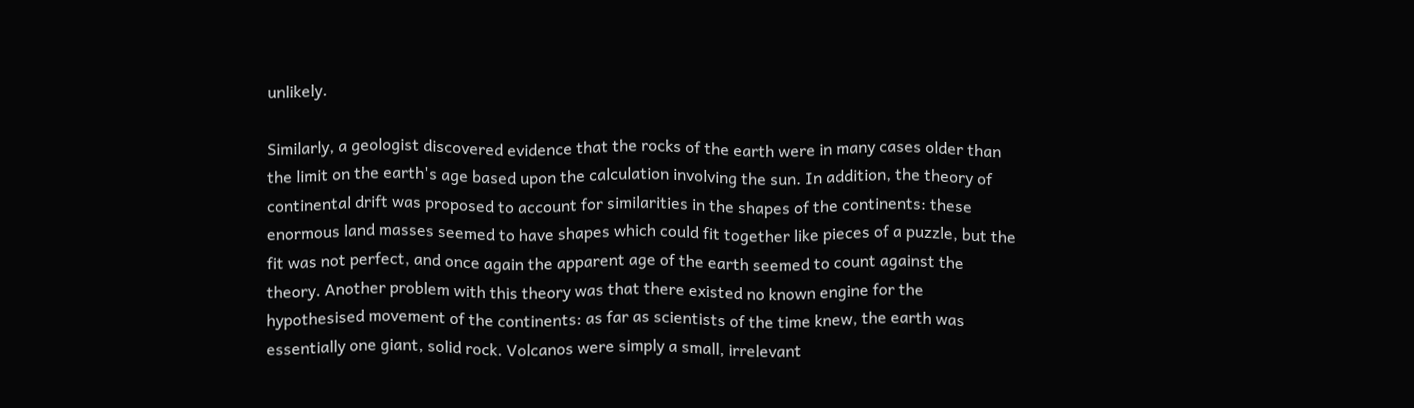unlikely.

Similarly, a geologist discovered evidence that the rocks of the earth were in many cases older than the limit on the earth's age based upon the calculation involving the sun. In addition, the theory of continental drift was proposed to account for similarities in the shapes of the continents: these enormous land masses seemed to have shapes which could fit together like pieces of a puzzle, but the fit was not perfect, and once again the apparent age of the earth seemed to count against the theory. Another problem with this theory was that there existed no known engine for the hypothesised movement of the continents: as far as scientists of the time knew, the earth was essentially one giant, solid rock. Volcanos were simply a small, irrelevant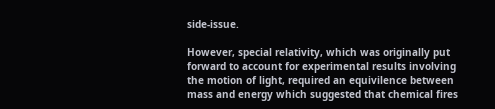side-issue.

However, special relativity, which was originally put forward to account for experimental results involving the motion of light, required an equivilence between mass and energy which suggested that chemical fires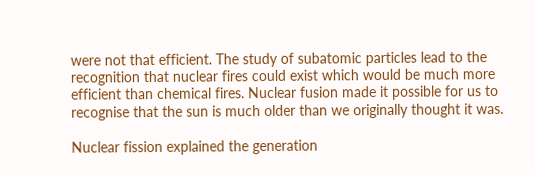were not that efficient. The study of subatomic particles lead to the recognition that nuclear fires could exist which would be much more efficient than chemical fires. Nuclear fusion made it possible for us to recognise that the sun is much older than we originally thought it was.

Nuclear fission explained the generation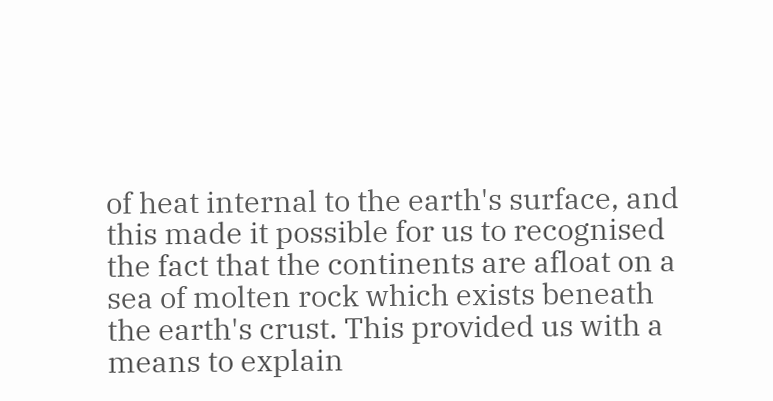of heat internal to the earth's surface, and this made it possible for us to recognised the fact that the continents are afloat on a sea of molten rock which exists beneath the earth's crust. This provided us with a means to explain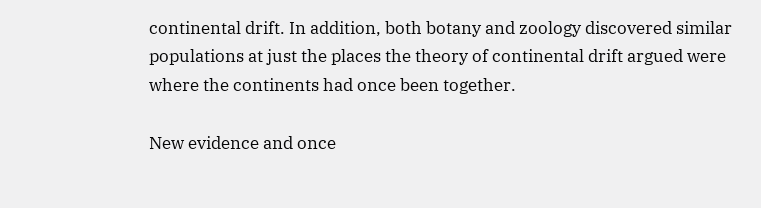continental drift. In addition, both botany and zoology discovered similar populations at just the places the theory of continental drift argued were where the continents had once been together.

New evidence and once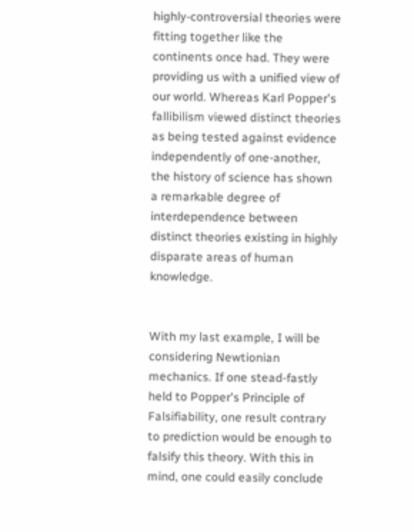highly-controversial theories were fitting together like the continents once had. They were providing us with a unified view of our world. Whereas Karl Popper's fallibilism viewed distinct theories as being tested against evidence independently of one-another, the history of science has shown a remarkable degree of interdependence between distinct theories existing in highly disparate areas of human knowledge.


With my last example, I will be considering Newtionian mechanics. If one stead-fastly held to Popper's Principle of Falsifiability, one result contrary to prediction would be enough to falsify this theory. With this in mind, one could easily conclude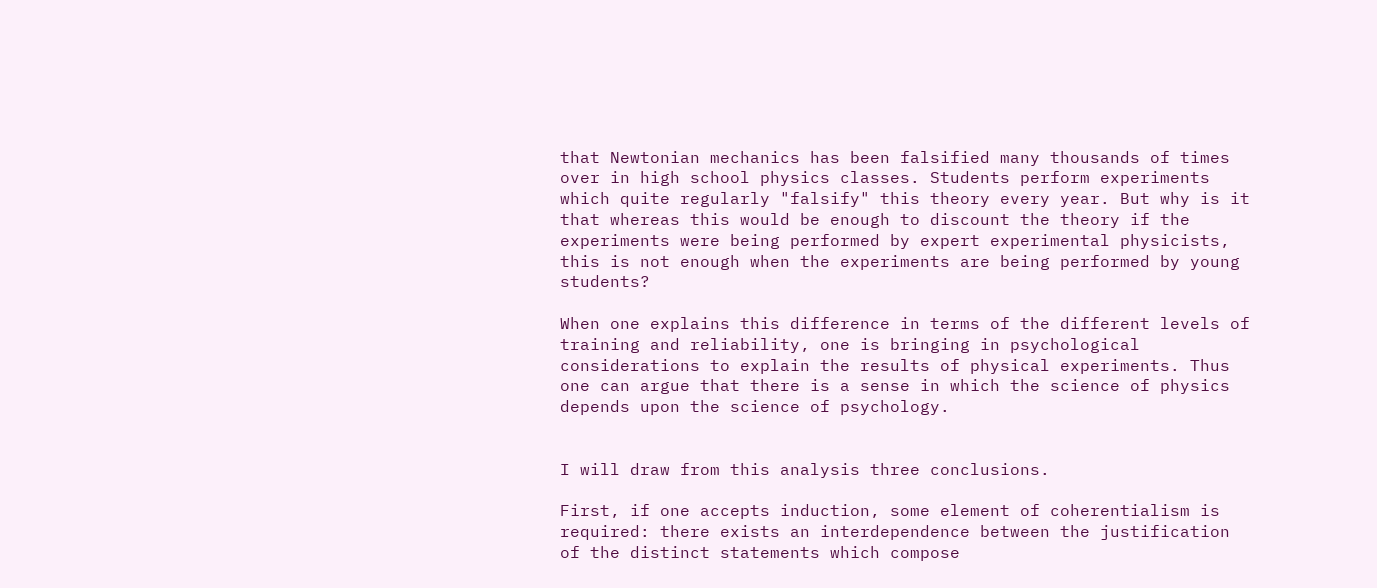that Newtonian mechanics has been falsified many thousands of times over in high school physics classes. Students perform experiments which quite regularly "falsify" this theory every year. But why is it that whereas this would be enough to discount the theory if the experiments were being performed by expert experimental physicists, this is not enough when the experiments are being performed by young students?

When one explains this difference in terms of the different levels of training and reliability, one is bringing in psychological considerations to explain the results of physical experiments. Thus one can argue that there is a sense in which the science of physics depends upon the science of psychology.


I will draw from this analysis three conclusions.

First, if one accepts induction, some element of coherentialism is required: there exists an interdependence between the justification of the distinct statements which compose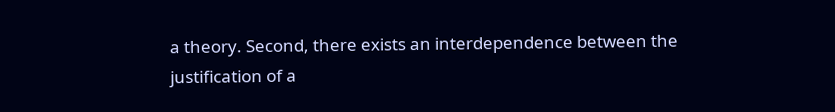a theory. Second, there exists an interdependence between the justification of a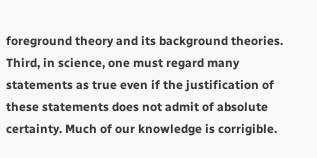foreground theory and its background theories. Third, in science, one must regard many statements as true even if the justification of these statements does not admit of absolute certainty. Much of our knowledge is corrigible.